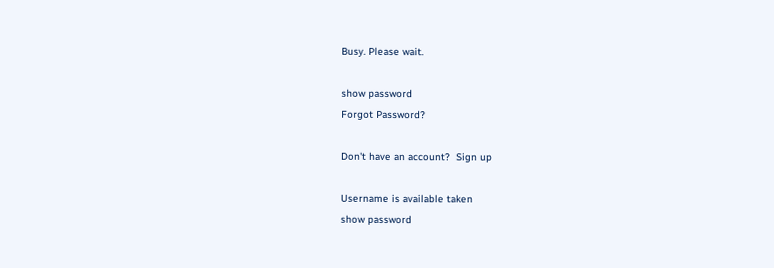Busy. Please wait.

show password
Forgot Password?

Don't have an account?  Sign up

Username is available taken
show password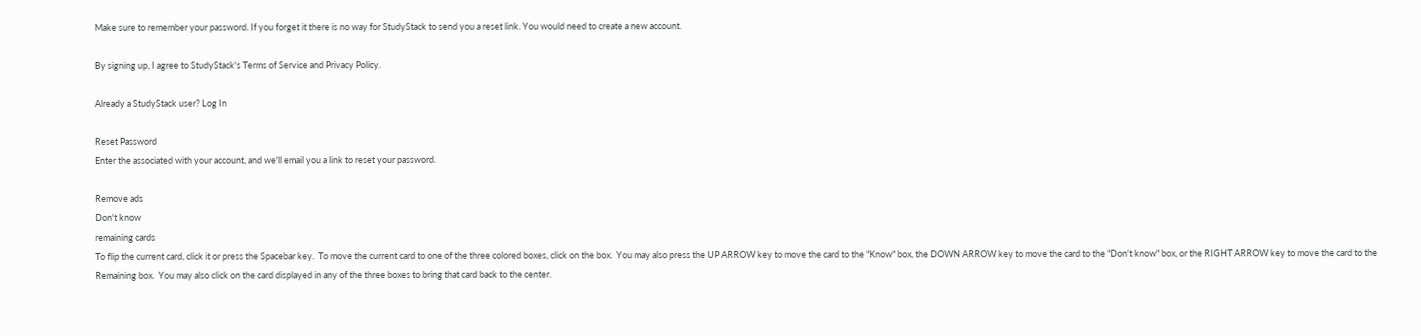Make sure to remember your password. If you forget it there is no way for StudyStack to send you a reset link. You would need to create a new account.

By signing up, I agree to StudyStack's Terms of Service and Privacy Policy.

Already a StudyStack user? Log In

Reset Password
Enter the associated with your account, and we'll email you a link to reset your password.

Remove ads
Don't know
remaining cards
To flip the current card, click it or press the Spacebar key.  To move the current card to one of the three colored boxes, click on the box.  You may also press the UP ARROW key to move the card to the "Know" box, the DOWN ARROW key to move the card to the "Don't know" box, or the RIGHT ARROW key to move the card to the Remaining box.  You may also click on the card displayed in any of the three boxes to bring that card back to the center.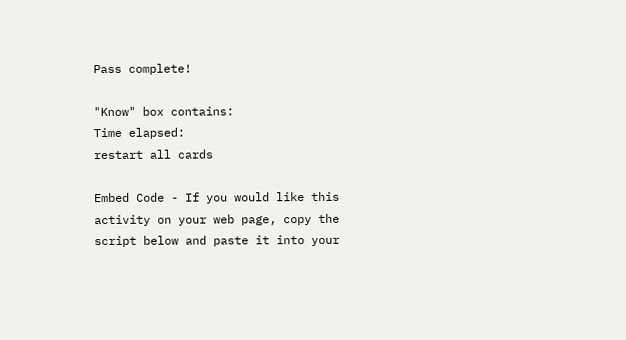Pass complete!

"Know" box contains:
Time elapsed:
restart all cards

Embed Code - If you would like this activity on your web page, copy the script below and paste it into your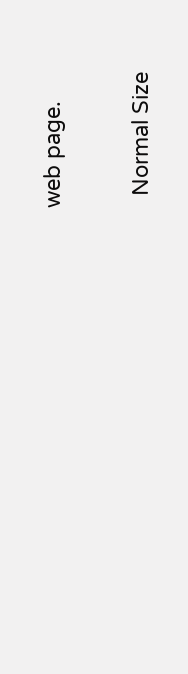web page.

  Normal Size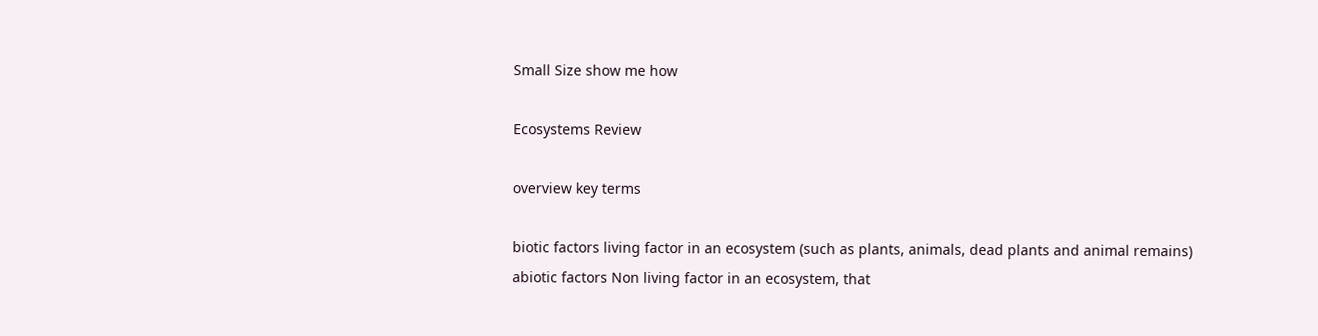Small Size show me how

Ecosystems Review

overview key terms

biotic factors living factor in an ecosystem (such as plants, animals, dead plants and animal remains)
abiotic factors Non living factor in an ecosystem, that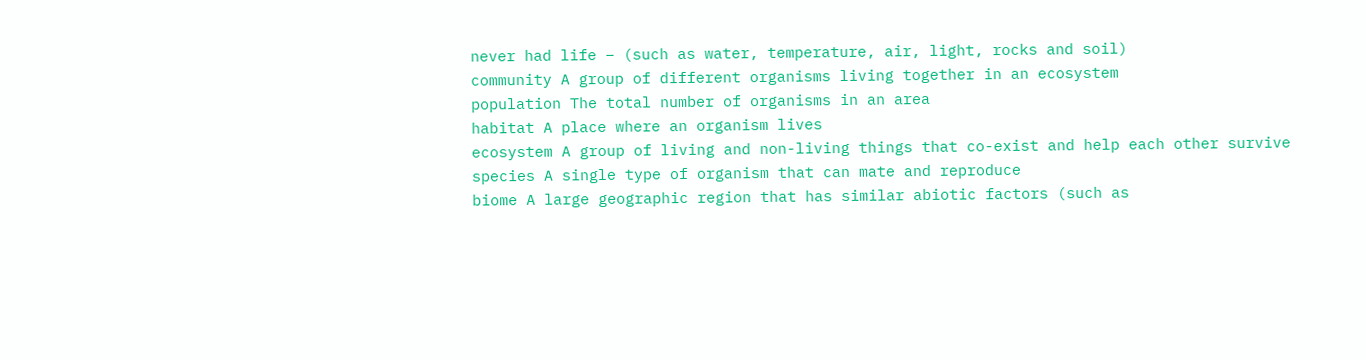never had life – (such as water, temperature, air, light, rocks and soil)
community A group of different organisms living together in an ecosystem
population The total number of organisms in an area
habitat A place where an organism lives
ecosystem A group of living and non-living things that co-exist and help each other survive
species A single type of organism that can mate and reproduce
biome A large geographic region that has similar abiotic factors (such as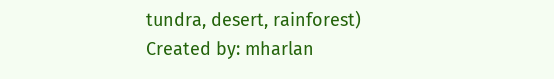tundra, desert, rainforest)
Created by: mharlan